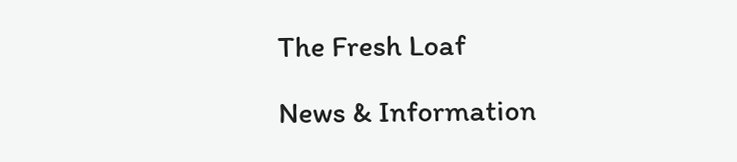The Fresh Loaf

News & Information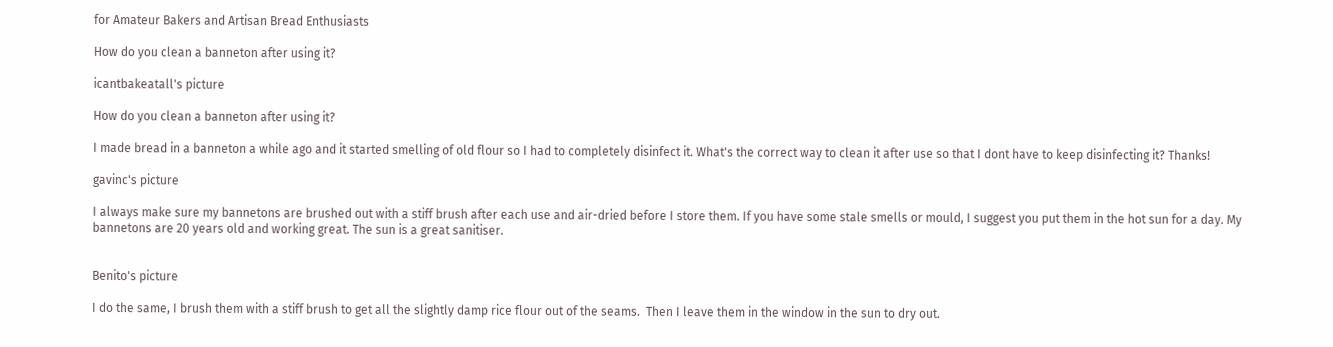for Amateur Bakers and Artisan Bread Enthusiasts

How do you clean a banneton after using it?

icantbakeatall's picture

How do you clean a banneton after using it?

I made bread in a banneton a while ago and it started smelling of old flour so I had to completely disinfect it. What's the correct way to clean it after use so that I dont have to keep disinfecting it? Thanks!

gavinc's picture

I always make sure my bannetons are brushed out with a stiff brush after each use and air-dried before I store them. If you have some stale smells or mould, I suggest you put them in the hot sun for a day. My bannetons are 20 years old and working great. The sun is a great sanitiser.


Benito's picture

I do the same, I brush them with a stiff brush to get all the slightly damp rice flour out of the seams.  Then I leave them in the window in the sun to dry out.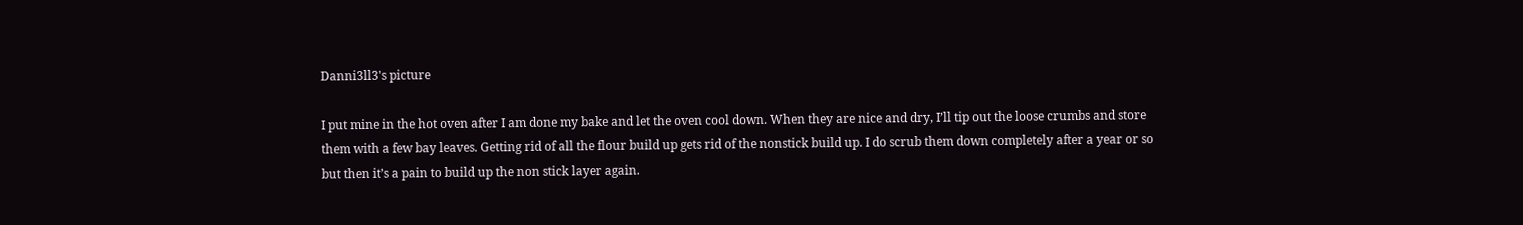Danni3ll3's picture

I put mine in the hot oven after I am done my bake and let the oven cool down. When they are nice and dry, I’ll tip out the loose crumbs and store them with a few bay leaves. Getting rid of all the flour build up gets rid of the nonstick build up. I do scrub them down completely after a year or so but then it’s a pain to build up the non stick layer again.